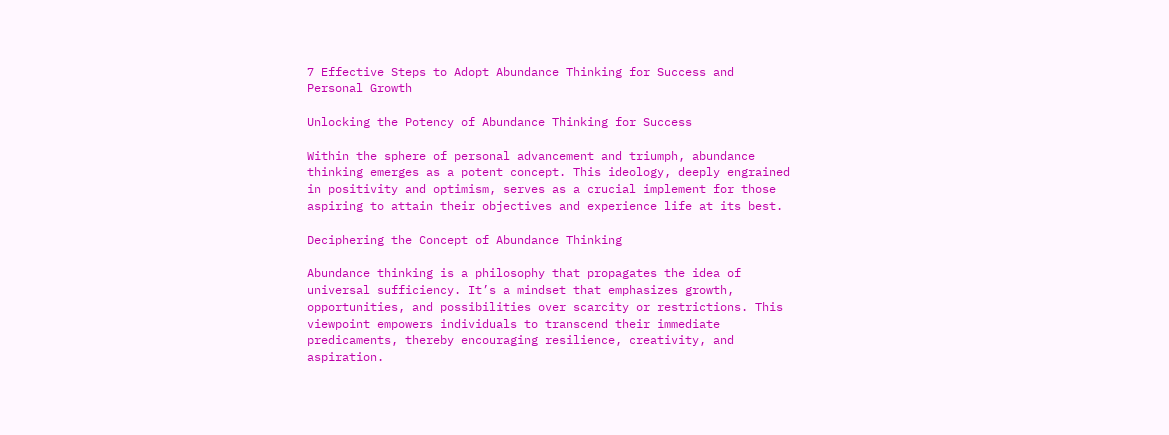7 Effective Steps to Adopt Abundance Thinking for Success and Personal Growth

Unlocking the Potency of Abundance Thinking for Success

Within the sphere of personal advancement and triumph, abundance thinking emerges as a potent concept. This ideology, deeply engrained in positivity and optimism, serves as a crucial implement for those aspiring to attain their objectives and experience life at its best.

Deciphering the Concept of Abundance Thinking

Abundance thinking is a philosophy that propagates the idea of universal sufficiency. It’s a mindset that emphasizes growth, opportunities, and possibilities over scarcity or restrictions. This viewpoint empowers individuals to transcend their immediate predicaments, thereby encouraging resilience, creativity, and aspiration.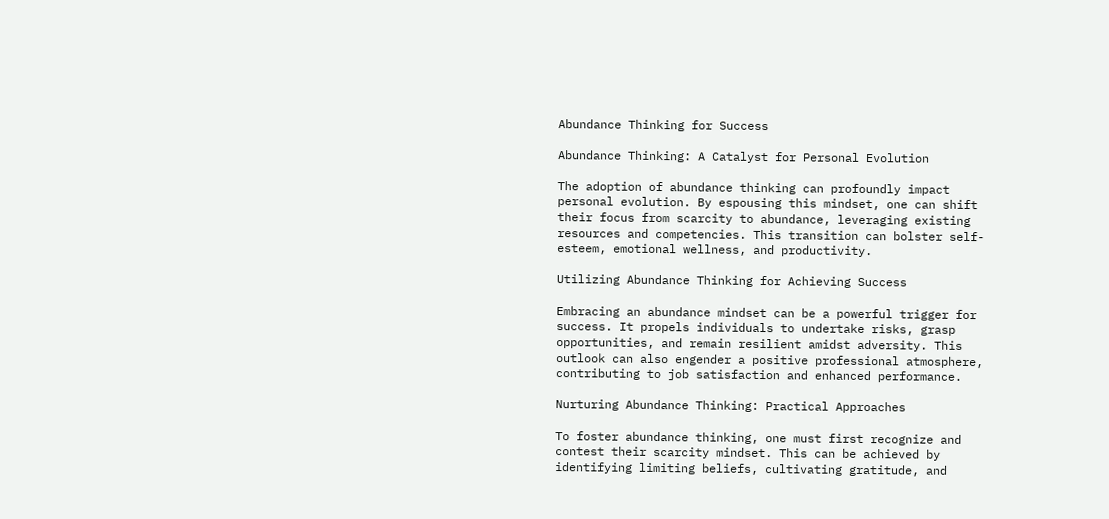Abundance Thinking for Success

Abundance Thinking: A Catalyst for Personal Evolution

The adoption of abundance thinking can profoundly impact personal evolution. By espousing this mindset, one can shift their focus from scarcity to abundance, leveraging existing resources and competencies. This transition can bolster self-esteem, emotional wellness, and productivity.

Utilizing Abundance Thinking for Achieving Success

Embracing an abundance mindset can be a powerful trigger for success. It propels individuals to undertake risks, grasp opportunities, and remain resilient amidst adversity. This outlook can also engender a positive professional atmosphere, contributing to job satisfaction and enhanced performance.

Nurturing Abundance Thinking: Practical Approaches

To foster abundance thinking, one must first recognize and contest their scarcity mindset. This can be achieved by identifying limiting beliefs, cultivating gratitude, and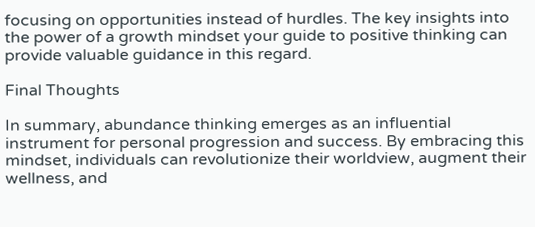focusing on opportunities instead of hurdles. The key insights into the power of a growth mindset your guide to positive thinking can provide valuable guidance in this regard.

Final Thoughts

In summary, abundance thinking emerges as an influential instrument for personal progression and success. By embracing this mindset, individuals can revolutionize their worldview, augment their wellness, and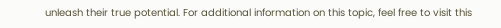unleash their true potential. For additional information on this topic, feel free to visit this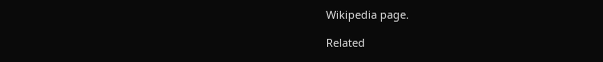Wikipedia page.

Related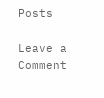Posts

Leave a Comment